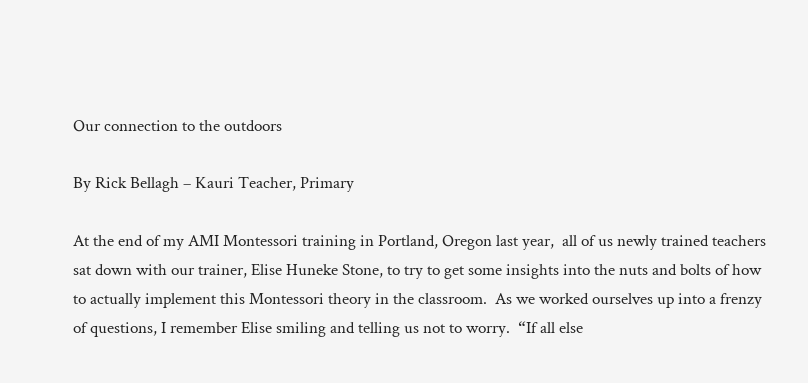Our connection to the outdoors

By Rick Bellagh – Kauri Teacher, Primary

At the end of my AMI Montessori training in Portland, Oregon last year,  all of us newly trained teachers sat down with our trainer, Elise Huneke Stone, to try to get some insights into the nuts and bolts of how to actually implement this Montessori theory in the classroom.  As we worked ourselves up into a frenzy of questions, I remember Elise smiling and telling us not to worry.  “If all else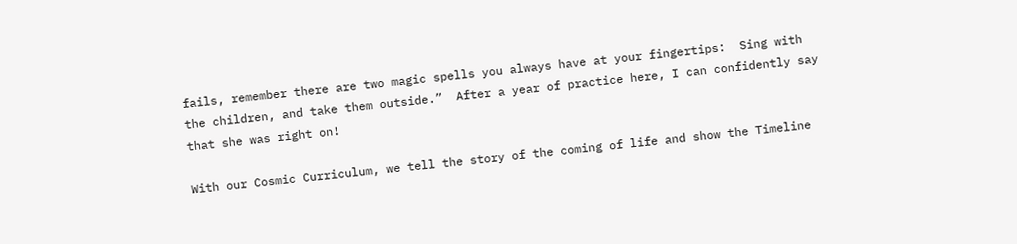fails, remember there are two magic spells you always have at your fingertips:  Sing with the children, and take them outside.”  After a year of practice here, I can confidently say that she was right on!

With our Cosmic Curriculum, we tell the story of the coming of life and show the Timeline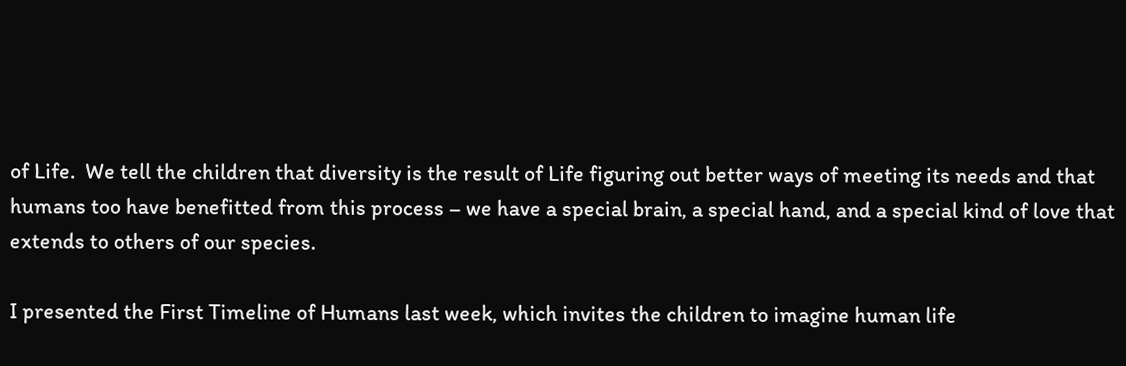of Life.  We tell the children that diversity is the result of Life figuring out better ways of meeting its needs and that humans too have benefitted from this process – we have a special brain, a special hand, and a special kind of love that extends to others of our species.

I presented the First Timeline of Humans last week, which invites the children to imagine human life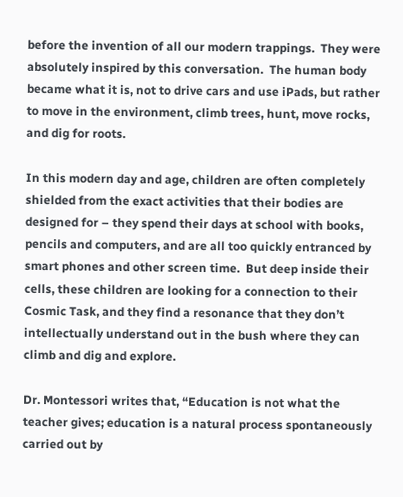before the invention of all our modern trappings.  They were absolutely inspired by this conversation.  The human body became what it is, not to drive cars and use iPads, but rather to move in the environment, climb trees, hunt, move rocks, and dig for roots.

In this modern day and age, children are often completely shielded from the exact activities that their bodies are designed for – they spend their days at school with books, pencils and computers, and are all too quickly entranced by smart phones and other screen time.  But deep inside their cells, these children are looking for a connection to their Cosmic Task, and they find a resonance that they don’t intellectually understand out in the bush where they can climb and dig and explore.

Dr. Montessori writes that, “Education is not what the teacher gives; education is a natural process spontaneously carried out by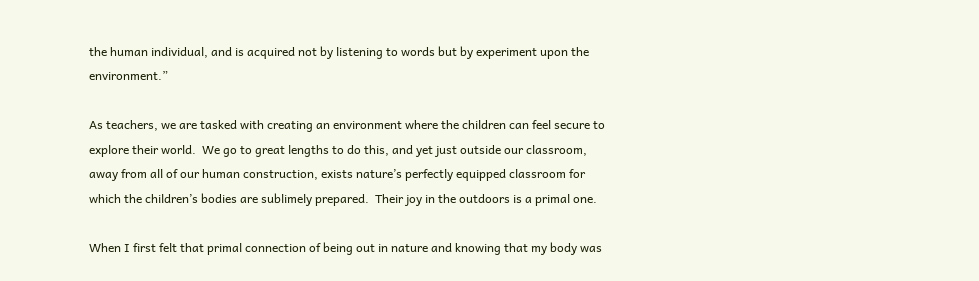the human individual, and is acquired not by listening to words but by experiment upon the environment.”

As teachers, we are tasked with creating an environment where the children can feel secure to explore their world.  We go to great lengths to do this, and yet just outside our classroom, away from all of our human construction, exists nature’s perfectly equipped classroom for which the children’s bodies are sublimely prepared.  Their joy in the outdoors is a primal one.

When I first felt that primal connection of being out in nature and knowing that my body was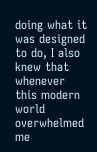doing what it was designed to do, I also knew that whenever this modern world overwhelmed me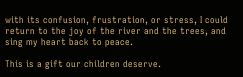with its confusion, frustration, or stress, I could return to the joy of the river and the trees, and sing my heart back to peace.

This is a gift our children deserve.